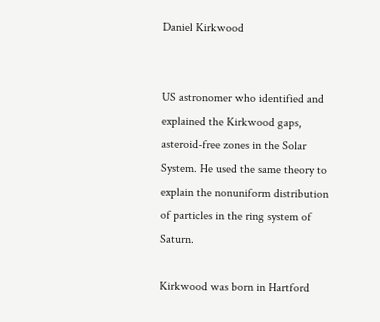Daniel Kirkwood


US astronomer who identified and explained the Kirkwood gaps, asteroid-free zones in the Solar System. He used the same theory to explain the nonuniform distribution of particles in the ring system of Saturn.

Kirkwood was born in Hartford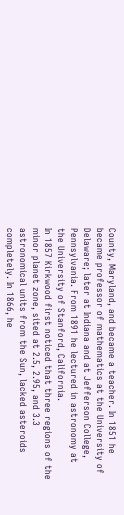County, Maryland, and became a teacher. In 1851 he became professor of mathematics at the University of Delaware; later at Indiana and at Jefferson College, Pennsylvania. From 1891 he lectured in astronomy at the University of Stanford, California.
In 1857 Kirkwood first noticed that three regions of the minor planet zone, sited at 2.5, 2.95, and 3.3 astronomical units from the Sun, lacked asteroids completely. In 1866, he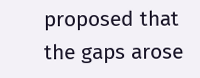proposed that the gaps arose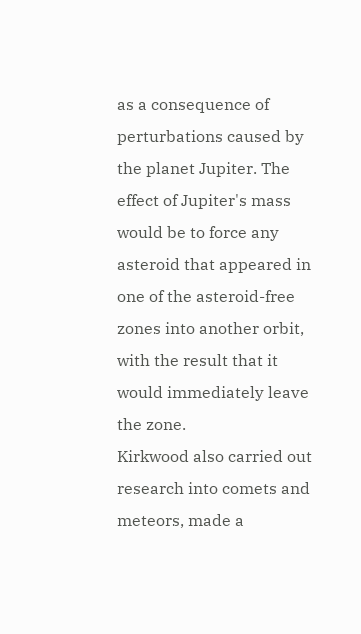as a consequence of perturbations caused by the planet Jupiter. The effect of Jupiter's mass would be to force any asteroid that appeared in one of the asteroid-free zones into another orbit, with the result that it would immediately leave the zone.
Kirkwood also carried out research into comets and meteors, made a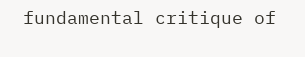fundamental critique of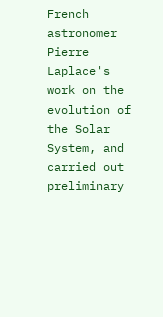French astronomer Pierre Laplace's work on the evolution of the Solar System, and carried out preliminary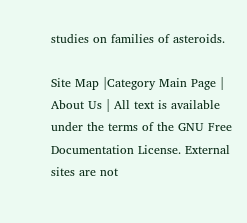studies on families of asteroids.

Site Map |Category Main Page | About Us | All text is available under the terms of the GNU Free Documentation License. External sites are not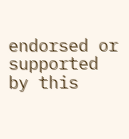endorsed or supported by this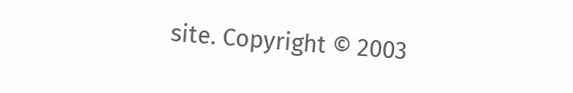site. Copyright © 2003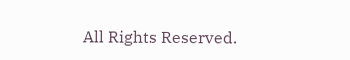All Rights Reserved.